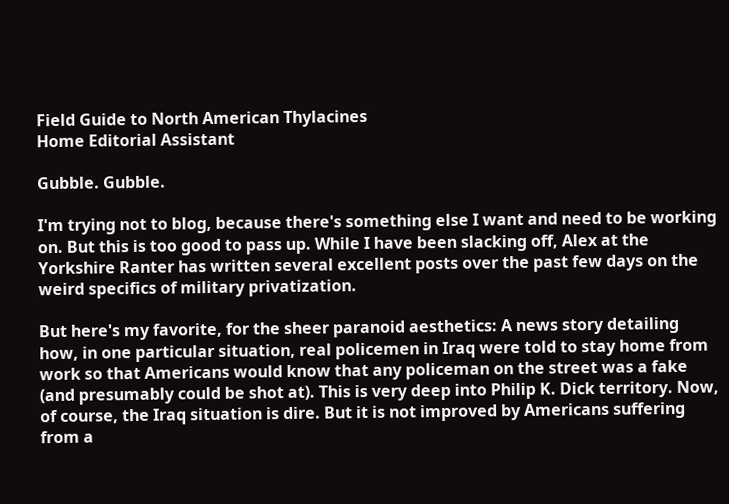Field Guide to North American Thylacines
Home Editorial Assistant

Gubble. Gubble.

I'm trying not to blog, because there's something else I want and need to be working on. But this is too good to pass up. While I have been slacking off, Alex at the Yorkshire Ranter has written several excellent posts over the past few days on the weird specifics of military privatization.

But here's my favorite, for the sheer paranoid aesthetics: A news story detailing how, in one particular situation, real policemen in Iraq were told to stay home from work so that Americans would know that any policeman on the street was a fake (and presumably could be shot at). This is very deep into Philip K. Dick territory. Now, of course, the Iraq situation is dire. But it is not improved by Americans suffering from a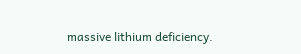massive lithium deficiency.